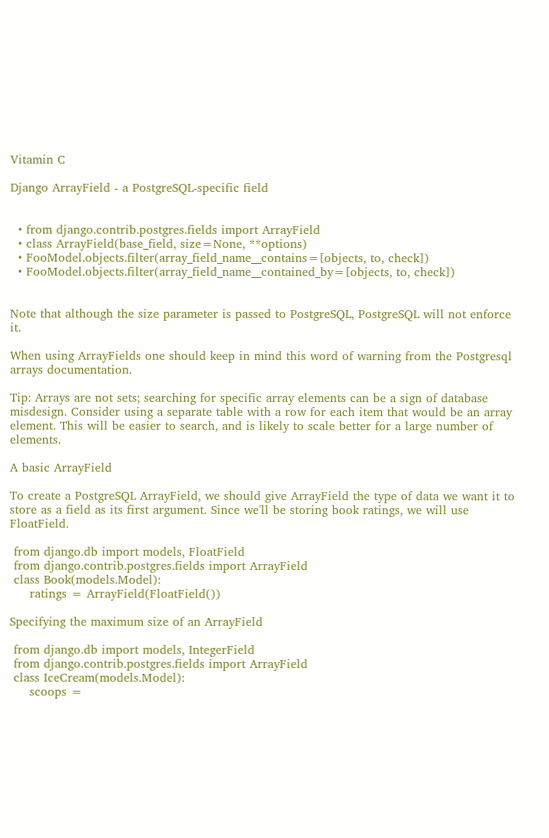Vitamin C

Django ArrayField - a PostgreSQL-specific field


  • from django.contrib.postgres.fields import ArrayField
  • class ArrayField(base_field, size=None, **options)
  • FooModel.objects.filter(array_field_name__contains=[objects, to, check])
  • FooModel.objects.filter(array_field_name__contained_by=[objects, to, check])


Note that although the size parameter is passed to PostgreSQL, PostgreSQL will not enforce it.

When using ArrayFields one should keep in mind this word of warning from the Postgresql arrays documentation.

Tip: Arrays are not sets; searching for specific array elements can be a sign of database misdesign. Consider using a separate table with a row for each item that would be an array element. This will be easier to search, and is likely to scale better for a large number of elements.

A basic ArrayField

To create a PostgreSQL ArrayField, we should give ArrayField the type of data we want it to store as a field as its first argument. Since we'll be storing book ratings, we will use FloatField.

 from django.db import models, FloatField
 from django.contrib.postgres.fields import ArrayField
 class Book(models.Model):
     ratings = ArrayField(FloatField())

Specifying the maximum size of an ArrayField

 from django.db import models, IntegerField
 from django.contrib.postgres.fields import ArrayField
 class IceCream(models.Model):
     scoops =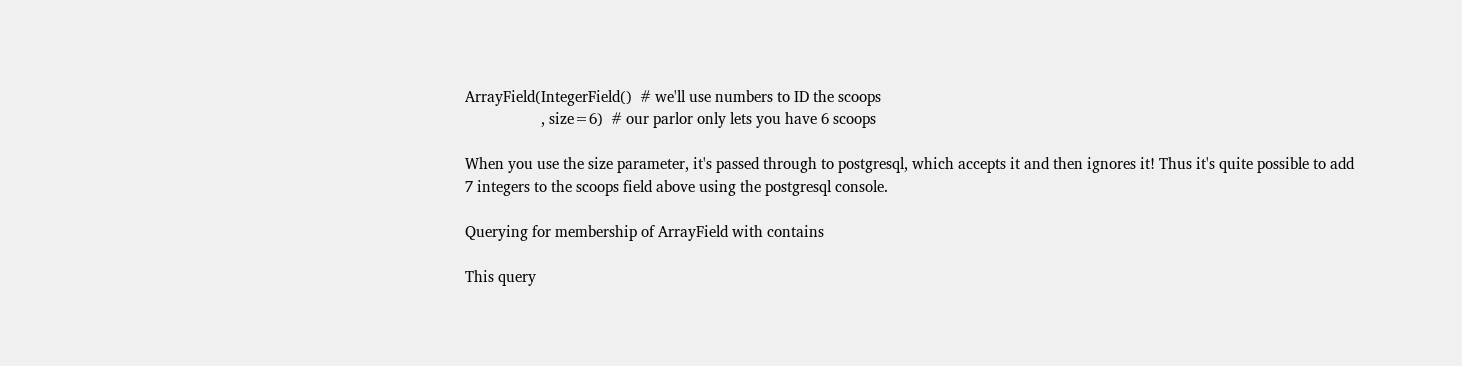ArrayField(IntegerField()  # we'll use numbers to ID the scoops
                   , size=6)  # our parlor only lets you have 6 scoops

When you use the size parameter, it's passed through to postgresql, which accepts it and then ignores it! Thus it's quite possible to add 7 integers to the scoops field above using the postgresql console.

Querying for membership of ArrayField with contains

This query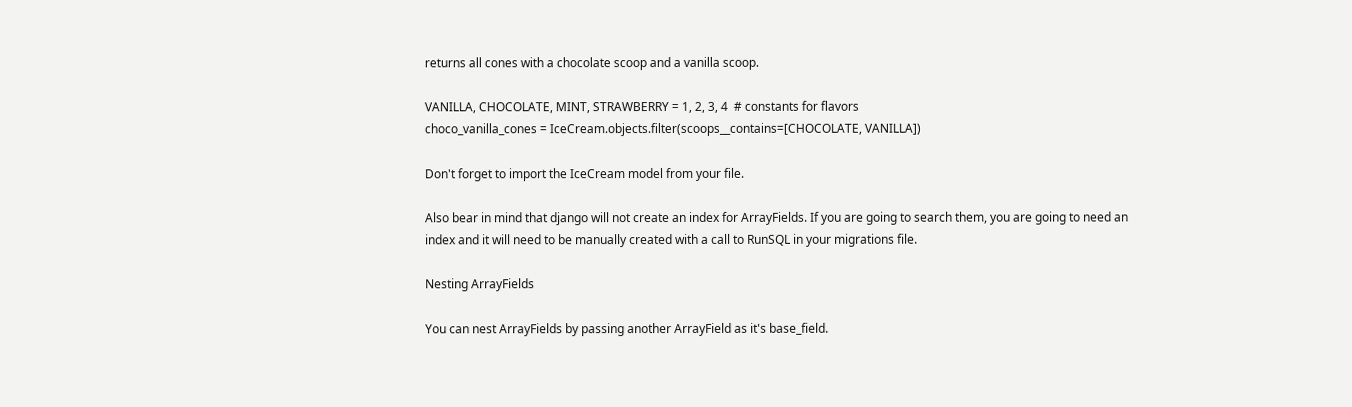returns all cones with a chocolate scoop and a vanilla scoop.

VANILLA, CHOCOLATE, MINT, STRAWBERRY = 1, 2, 3, 4  # constants for flavors
choco_vanilla_cones = IceCream.objects.filter(scoops__contains=[CHOCOLATE, VANILLA])

Don't forget to import the IceCream model from your file.

Also bear in mind that django will not create an index for ArrayFields. If you are going to search them, you are going to need an index and it will need to be manually created with a call to RunSQL in your migrations file.

Nesting ArrayFields

You can nest ArrayFields by passing another ArrayField as it's base_field.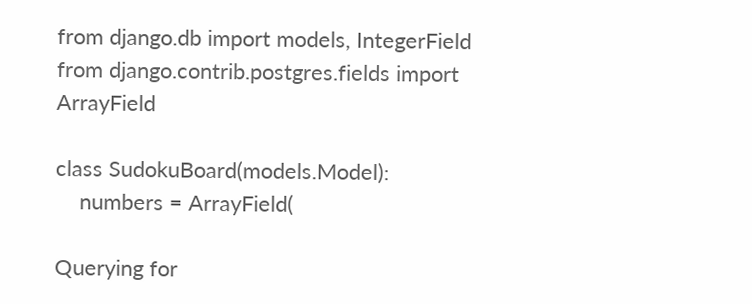from django.db import models, IntegerField
from django.contrib.postgres.fields import ArrayField

class SudokuBoard(models.Model):
    numbers = ArrayField(

Querying for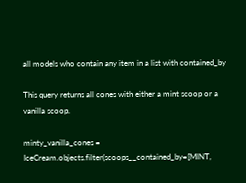all models who contain any item in a list with contained_by

This query returns all cones with either a mint scoop or a vanilla scoop.

minty_vanilla_cones = IceCream.objects.filter(scoops__contained_by=[MINT,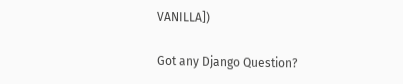VANILLA])

Got any Django Question?